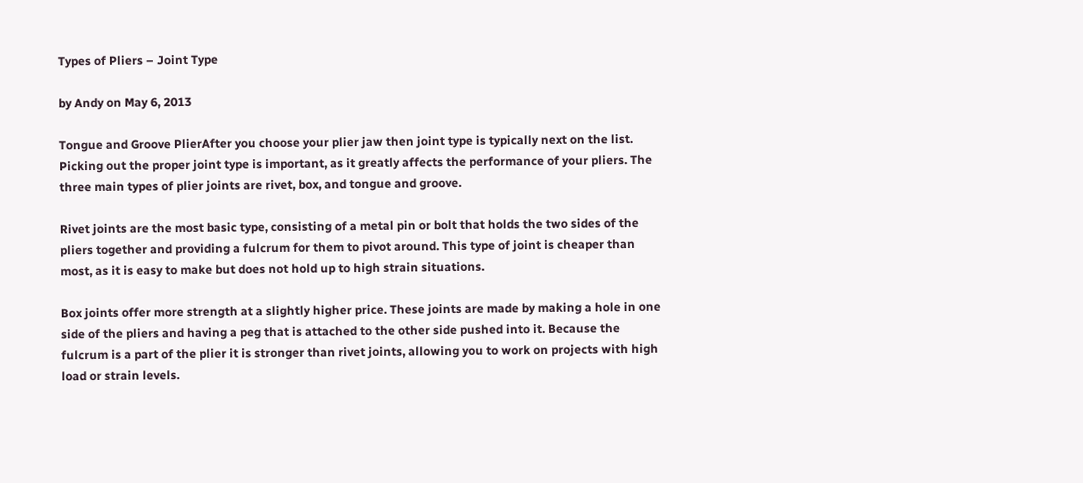Types of Pliers – Joint Type

by Andy on May 6, 2013

Tongue and Groove PlierAfter you choose your plier jaw then joint type is typically next on the list. Picking out the proper joint type is important, as it greatly affects the performance of your pliers. The three main types of plier joints are rivet, box, and tongue and groove.

Rivet joints are the most basic type, consisting of a metal pin or bolt that holds the two sides of the pliers together and providing a fulcrum for them to pivot around. This type of joint is cheaper than most, as it is easy to make but does not hold up to high strain situations.

Box joints offer more strength at a slightly higher price. These joints are made by making a hole in one side of the pliers and having a peg that is attached to the other side pushed into it. Because the fulcrum is a part of the plier it is stronger than rivet joints, allowing you to work on projects with high load or strain levels.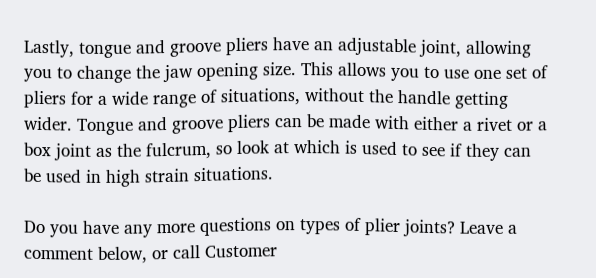Lastly, tongue and groove pliers have an adjustable joint, allowing you to change the jaw opening size. This allows you to use one set of pliers for a wide range of situations, without the handle getting wider. Tongue and groove pliers can be made with either a rivet or a box joint as the fulcrum, so look at which is used to see if they can be used in high strain situations.

Do you have any more questions on types of plier joints? Leave a comment below, or call Customer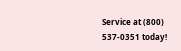Service at (800) 537-0351 today!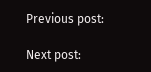Previous post:

Next post: